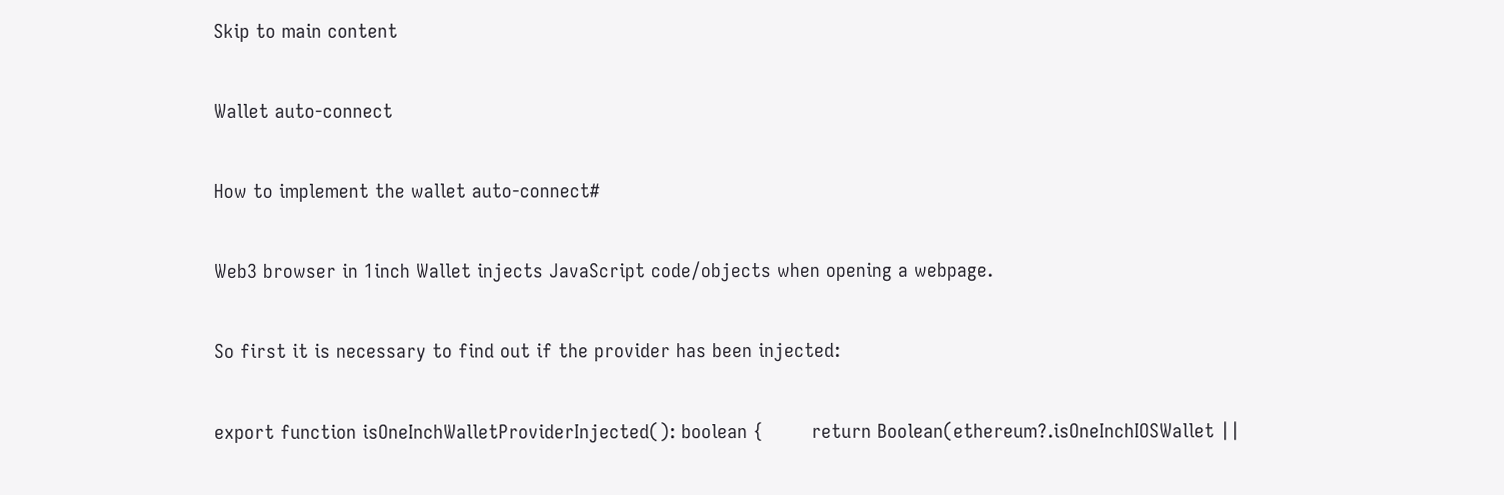Skip to main content

Wallet auto-connect

How to implement the wallet auto-connect#

Web3 browser in 1inch Wallet injects JavaScript code/objects when opening a webpage.

So first it is necessary to find out if the provider has been injected:

export function isOneInchWalletProviderInjected(): boolean {        return Boolean(ethereum?.isOneInchIOSWallet ||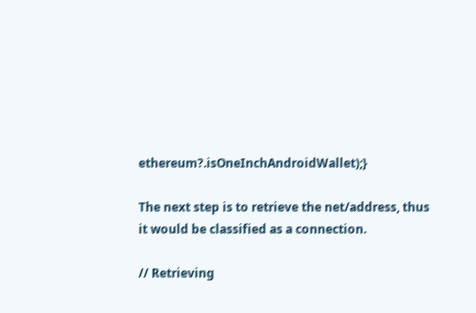ethereum?.isOneInchAndroidWallet);}

The next step is to retrieve the net/address, thus it would be classified as a connection.

// Retrieving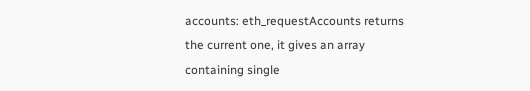accounts: eth_requestAccounts returns the current one, it gives an array containing single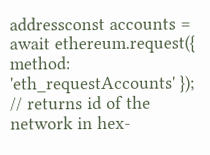addressconst accounts = await ethereum.request({ method: 'eth_requestAccounts' });
// returns id of the network in hex-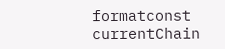formatconst currentChain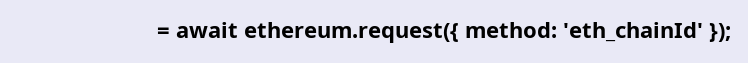= await ethereum.request({ method: 'eth_chainId' });